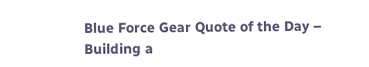Blue Force Gear Quote of the Day – Building a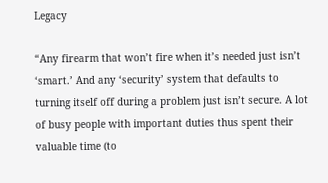Legacy

“Any firearm that won’t fire when it’s needed just isn’t ‘smart.’ And any ‘security’ system that defaults to turning itself off during a problem just isn’t secure. A lot of busy people with important duties thus spent their valuable time (to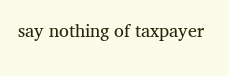say nothing of taxpayer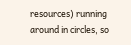resources) running around in circles, so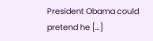President Obama could pretend he […]